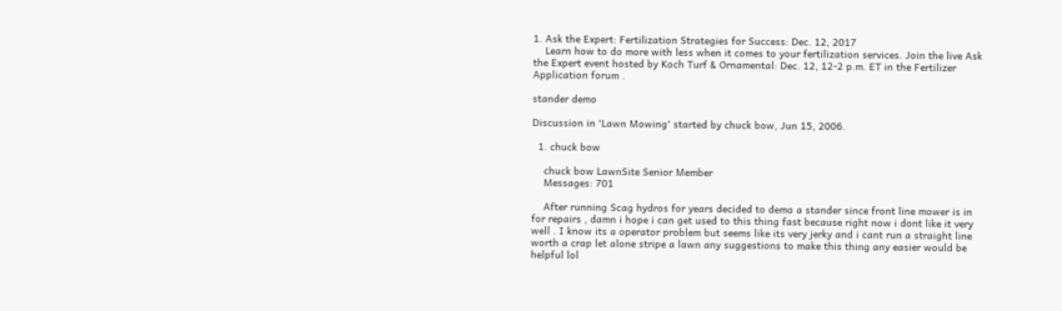1. Ask the Expert: Fertilization Strategies for Success: Dec. 12, 2017
    Learn how to do more with less when it comes to your fertilization services. Join the live Ask the Expert event hosted by Koch Turf & Ornamental: Dec. 12, 12-2 p.m. ET in the Fertilizer Application forum .

stander demo

Discussion in 'Lawn Mowing' started by chuck bow, Jun 15, 2006.

  1. chuck bow

    chuck bow LawnSite Senior Member
    Messages: 701

    After running Scag hydros for years decided to demo a stander since front line mower is in for repairs , damn i hope i can get used to this thing fast because right now i dont like it very well . I know its a operator problem but seems like its very jerky and i cant run a straight line worth a crap let alone stripe a lawn any suggestions to make this thing any easier would be helpful lol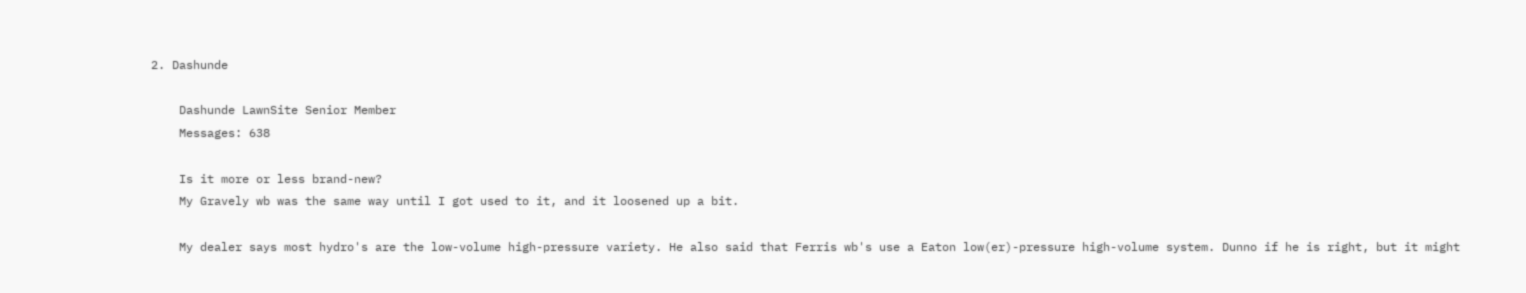2. Dashunde

    Dashunde LawnSite Senior Member
    Messages: 638

    Is it more or less brand-new?
    My Gravely wb was the same way until I got used to it, and it loosened up a bit.

    My dealer says most hydro's are the low-volume high-pressure variety. He also said that Ferris wb's use a Eaton low(er)-pressure high-volume system. Dunno if he is right, but it might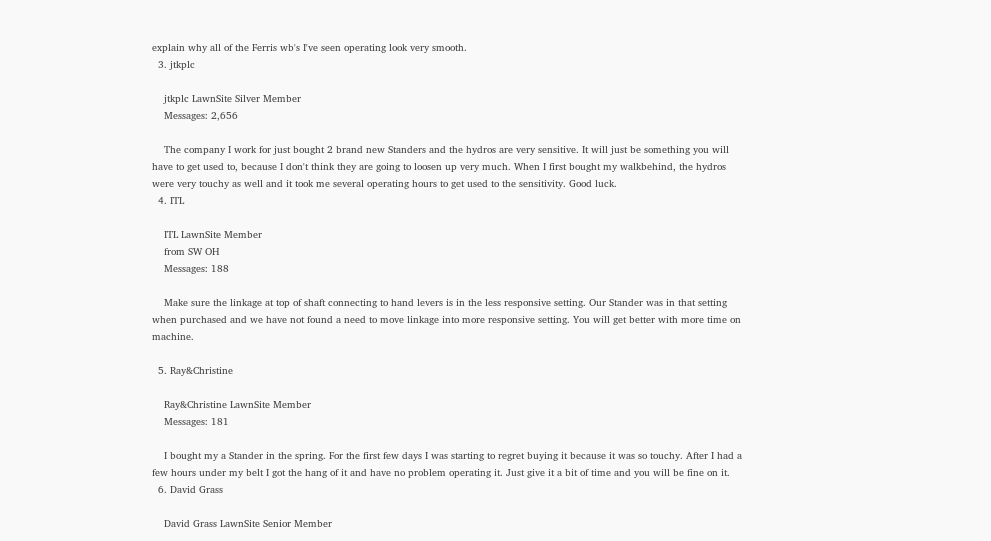explain why all of the Ferris wb's I've seen operating look very smooth.
  3. jtkplc

    jtkplc LawnSite Silver Member
    Messages: 2,656

    The company I work for just bought 2 brand new Standers and the hydros are very sensitive. It will just be something you will have to get used to, because I don't think they are going to loosen up very much. When I first bought my walkbehind, the hydros were very touchy as well and it took me several operating hours to get used to the sensitivity. Good luck.
  4. ITL

    ITL LawnSite Member
    from SW OH
    Messages: 188

    Make sure the linkage at top of shaft connecting to hand levers is in the less responsive setting. Our Stander was in that setting when purchased and we have not found a need to move linkage into more responsive setting. You will get better with more time on machine.

  5. Ray&Christine

    Ray&Christine LawnSite Member
    Messages: 181

    I bought my a Stander in the spring. For the first few days I was starting to regret buying it because it was so touchy. After I had a few hours under my belt I got the hang of it and have no problem operating it. Just give it a bit of time and you will be fine on it.
  6. David Grass

    David Grass LawnSite Senior Member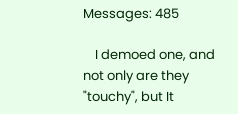Messages: 485

    I demoed one, and not only are they "touchy", but It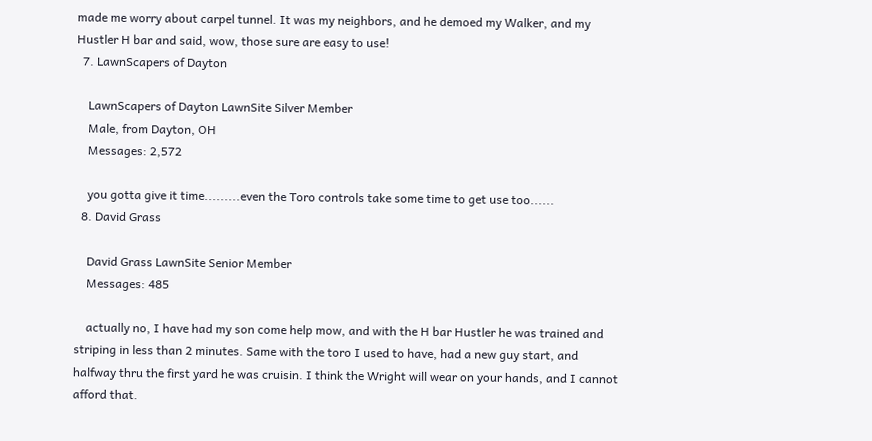made me worry about carpel tunnel. It was my neighbors, and he demoed my Walker, and my Hustler H bar and said, wow, those sure are easy to use!
  7. LawnScapers of Dayton

    LawnScapers of Dayton LawnSite Silver Member
    Male, from Dayton, OH
    Messages: 2,572

    you gotta give it time.........even the Toro controls take some time to get use too......
  8. David Grass

    David Grass LawnSite Senior Member
    Messages: 485

    actually no, I have had my son come help mow, and with the H bar Hustler he was trained and striping in less than 2 minutes. Same with the toro I used to have, had a new guy start, and halfway thru the first yard he was cruisin. I think the Wright will wear on your hands, and I cannot afford that.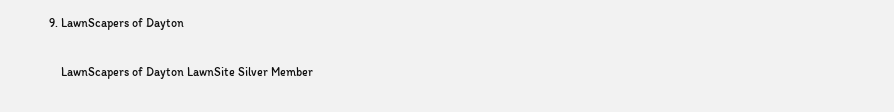9. LawnScapers of Dayton

    LawnScapers of Dayton LawnSite Silver Member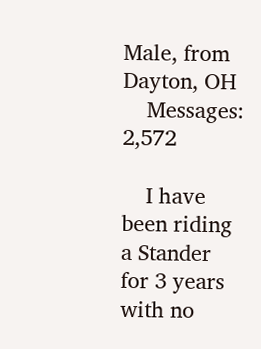Male, from Dayton, OH
    Messages: 2,572

    I have been riding a Stander for 3 years with no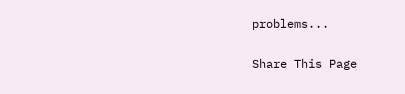problems...

Share This Page